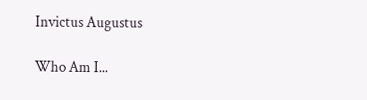Invictus Augustus

Who Am I...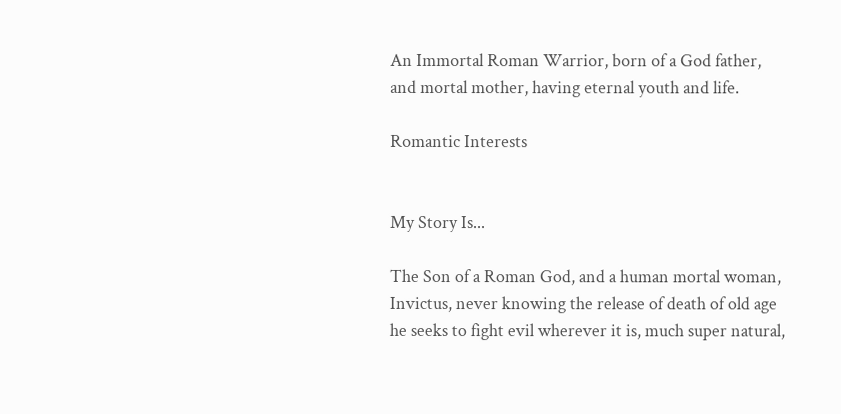An Immortal Roman Warrior, born of a God father, and mortal mother, having eternal youth and life.

Romantic Interests


My Story Is...

The Son of a Roman God, and a human mortal woman, Invictus, never knowing the release of death of old age he seeks to fight evil wherever it is, much super natural,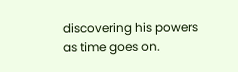discovering his powers as time goes on.